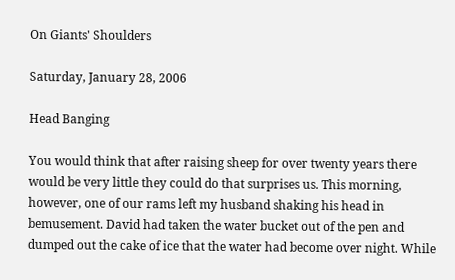On Giants' Shoulders

Saturday, January 28, 2006

Head Banging

You would think that after raising sheep for over twenty years there would be very little they could do that surprises us. This morning, however, one of our rams left my husband shaking his head in bemusement. David had taken the water bucket out of the pen and dumped out the cake of ice that the water had become over night. While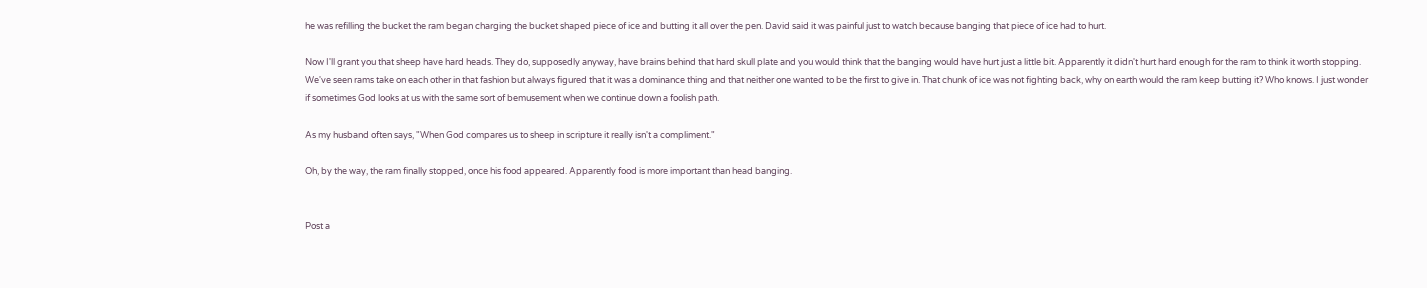he was refilling the bucket the ram began charging the bucket shaped piece of ice and butting it all over the pen. David said it was painful just to watch because banging that piece of ice had to hurt.

Now I'll grant you that sheep have hard heads. They do, supposedly anyway, have brains behind that hard skull plate and you would think that the banging would have hurt just a little bit. Apparently it didn't hurt hard enough for the ram to think it worth stopping. We've seen rams take on each other in that fashion but always figured that it was a dominance thing and that neither one wanted to be the first to give in. That chunk of ice was not fighting back, why on earth would the ram keep butting it? Who knows. I just wonder if sometimes God looks at us with the same sort of bemusement when we continue down a foolish path.

As my husband often says, "When God compares us to sheep in scripture it really isn't a compliment."

Oh, by the way, the ram finally stopped, once his food appeared. Apparently food is more important than head banging.


Post a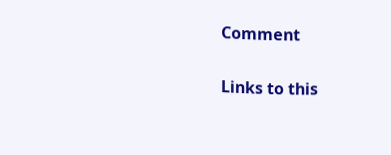Comment

Links to this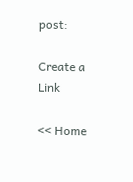post:

Create a Link

<< Home